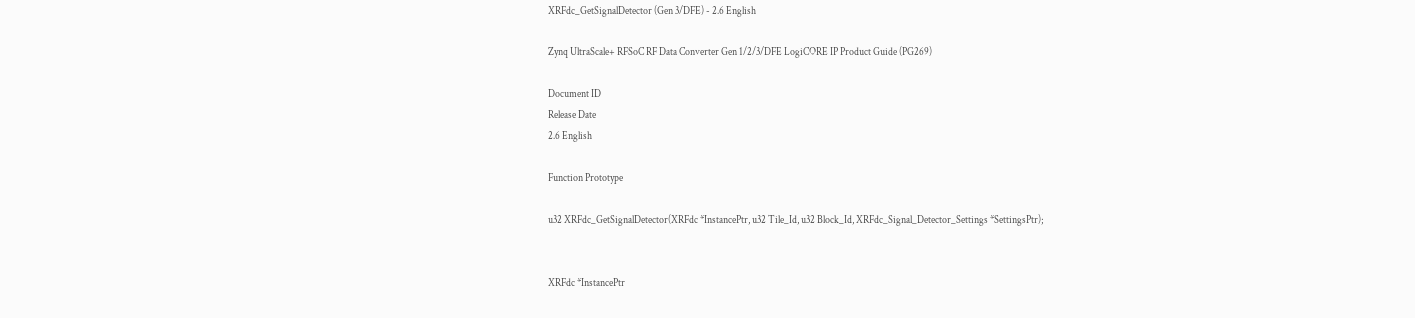XRFdc_GetSignalDetector (Gen 3/DFE) - 2.6 English

Zynq UltraScale+ RFSoC RF Data Converter Gen 1/2/3/DFE LogiCORE IP Product Guide (PG269)

Document ID
Release Date
2.6 English

Function Prototype

u32 XRFdc_GetSignalDetector(XRFdc *InstancePtr, u32 Tile_Id, u32 Block_Id, XRFdc_Signal_Detector_Settings *SettingsPtr);


XRFdc *InstancePtr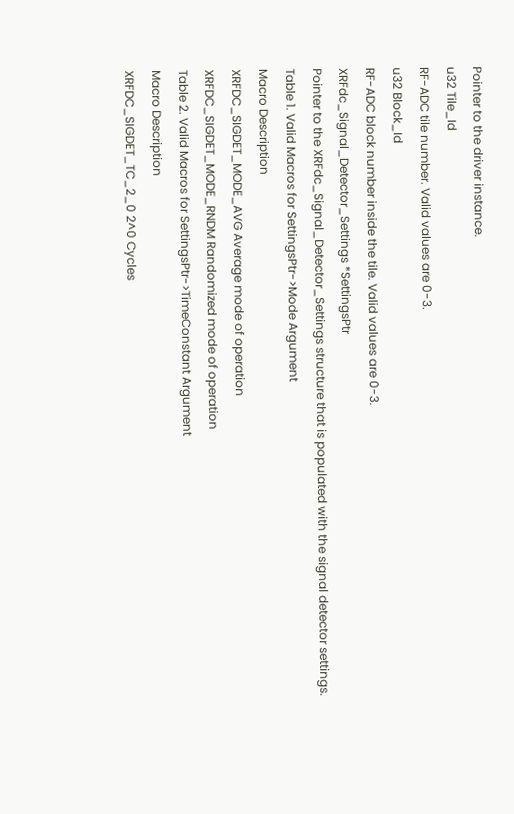Pointer to the driver instance.
u32 Tile_Id
RF-ADC tile number. Valid values are 0-3.
u32 Block_Id
RF-ADC block number inside the tile. Valid values are 0-3.
XRFdc_Signal_Detector_Settings *SettingsPtr
Pointer to the XRFdc_Signal_Detector_Settings structure that is populated with the signal detector settings.
Table 1. Valid Macros for SettingsPtr->Mode Argument
Macro Description
XRFDC_SIGDET_MODE_AVG Average mode of operation
XRFDC_SIGDET_MODE_RNDM Randomized mode of operation
Table 2. Valid Macros for SettingsPtr->TimeConstant Argument
Macro Description
XRFDC_SIGDET_TC_2_0 2^0 Cycles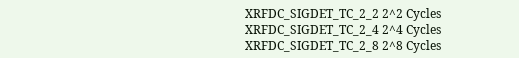XRFDC_SIGDET_TC_2_2 2^2 Cycles
XRFDC_SIGDET_TC_2_4 2^4 Cycles
XRFDC_SIGDET_TC_2_8 2^8 Cycles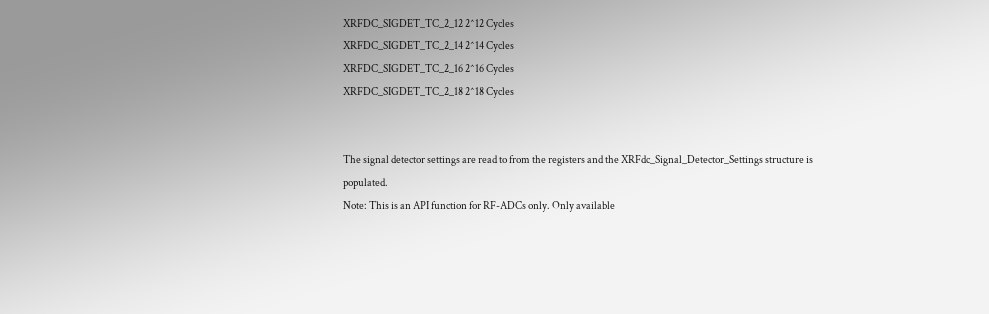XRFDC_SIGDET_TC_2_12 2^12 Cycles
XRFDC_SIGDET_TC_2_14 2^14 Cycles
XRFDC_SIGDET_TC_2_16 2^16 Cycles
XRFDC_SIGDET_TC_2_18 2^18 Cycles


The signal detector settings are read to from the registers and the XRFdc_Signal_Detector_Settings structure is populated.
Note: This is an API function for RF-ADCs only. Only available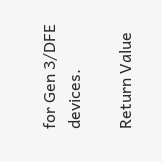for Gen 3/DFE devices.

Return Value